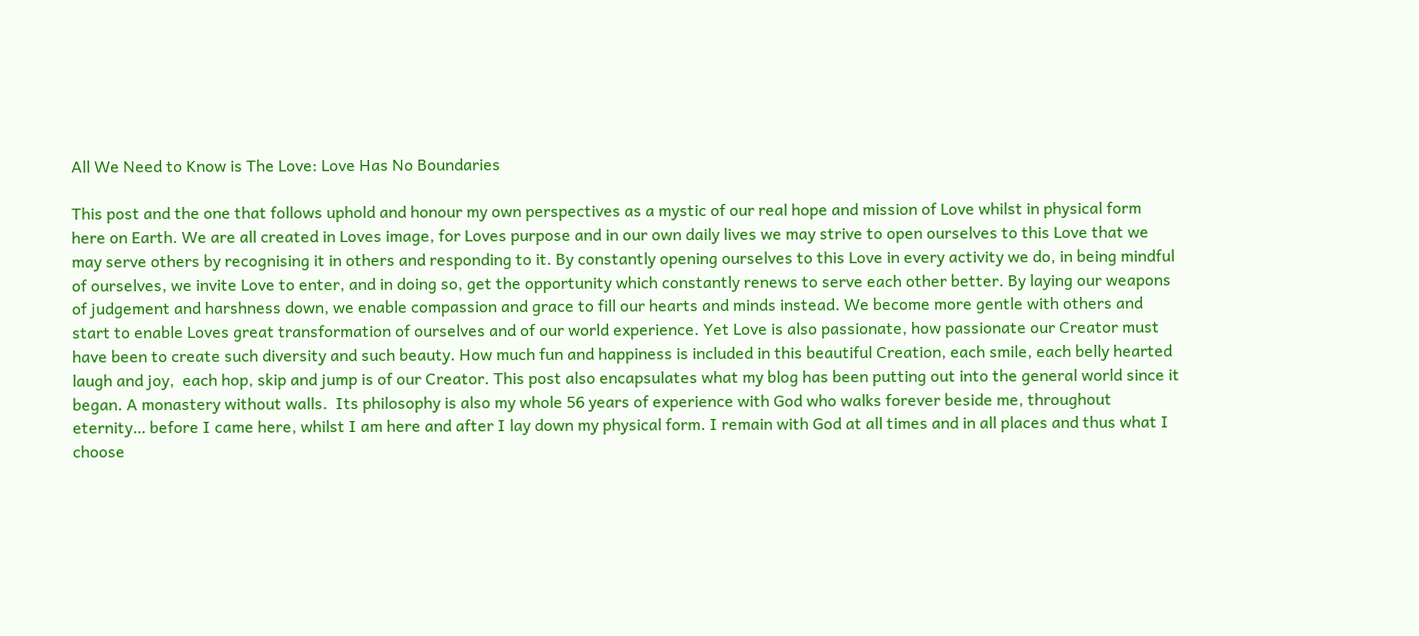All We Need to Know is The Love: Love Has No Boundaries

This post and the one that follows uphold and honour my own perspectives as a mystic of our real hope and mission of Love whilst in physical form here on Earth. We are all created in Loves image, for Loves purpose and in our own daily lives we may strive to open ourselves to this Love that we may serve others by recognising it in others and responding to it. By constantly opening ourselves to this Love in every activity we do, in being mindful of ourselves, we invite Love to enter, and in doing so, get the opportunity which constantly renews to serve each other better. By laying our weapons of judgement and harshness down, we enable compassion and grace to fill our hearts and minds instead. We become more gentle with others and start to enable Loves great transformation of ourselves and of our world experience. Yet Love is also passionate, how passionate our Creator must have been to create such diversity and such beauty. How much fun and happiness is included in this beautiful Creation, each smile, each belly hearted laugh and joy,  each hop, skip and jump is of our Creator. This post also encapsulates what my blog has been putting out into the general world since it began. A monastery without walls.  Its philosophy is also my whole 56 years of experience with God who walks forever beside me, throughout eternity… before I came here, whilst I am here and after I lay down my physical form. I remain with God at all times and in all places and thus what I choose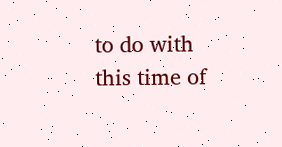to do with this time of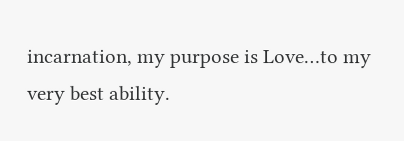incarnation, my purpose is Love…to my very best ability.